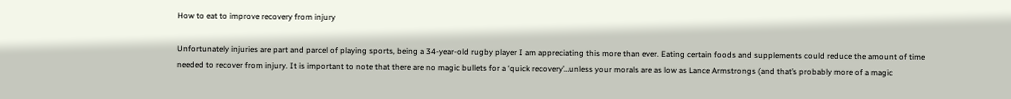How to eat to improve recovery from injury

Unfortunately injuries are part and parcel of playing sports, being a 34-year-old rugby player I am appreciating this more than ever. Eating certain foods and supplements could reduce the amount of time needed to recover from injury. It is important to note that there are no magic bullets for a ‘quick recovery’…unless your morals are as low as Lance Armstrongs (and that’s probably more of a magic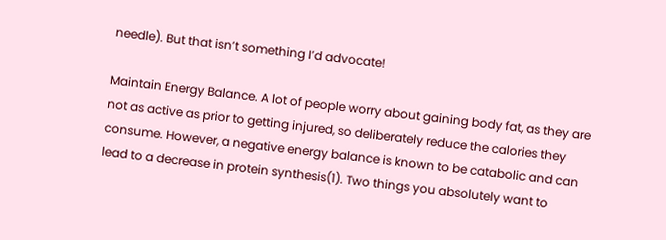needle). But that isn’t something I’d advocate!

Maintain Energy Balance. A lot of people worry about gaining body fat, as they are not as active as prior to getting injured, so deliberately reduce the calories they consume. However, a negative energy balance is known to be catabolic and can lead to a decrease in protein synthesis(1). Two things you absolutely want to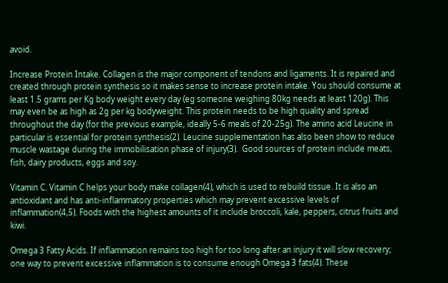avoid.

Increase Protein Intake. Collagen is the major component of tendons and ligaments. It is repaired and created through protein synthesis so it makes sense to increase protein intake. You should consume at least 1.5 grams per Kg body weight every day (eg someone weighing 80kg needs at least 120g). This may even be as high as 2g per kg bodyweight. This protein needs to be high quality and spread throughout the day (for the previous example, ideally 5-6 meals of 20-25g). The amino acid Leucine in particular is essential for protein synthesis(2). Leucine supplementation has also been show to reduce muscle wastage during the immobilisation phase of injury(3).  Good sources of protein include meats, fish, dairy products, eggs and soy.

Vitamin C. Vitamin C helps your body make collagen(4), which is used to rebuild tissue. It is also an antioxidant and has anti-inflammatory properties which may prevent excessive levels of inflammation(4,5). Foods with the highest amounts of it include broccoli, kale, peppers, citrus fruits and kiwi.

Omega 3 Fatty Acids. If inflammation remains too high for too long after an injury it will slow recovery; one way to prevent excessive inflammation is to consume enough Omega 3 fats(4). These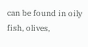can be found in oily fish, olives,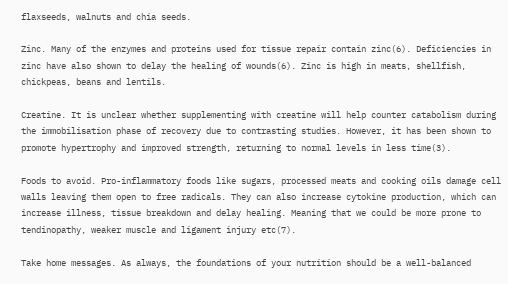flaxseeds, walnuts and chia seeds.

Zinc. Many of the enzymes and proteins used for tissue repair contain zinc(6). Deficiencies in zinc have also shown to delay the healing of wounds(6). Zinc is high in meats, shellfish, chickpeas, beans and lentils.

Creatine. It is unclear whether supplementing with creatine will help counter catabolism during the immobilisation phase of recovery due to contrasting studies. However, it has been shown to promote hypertrophy and improved strength, returning to normal levels in less time(3).

Foods to avoid. Pro-inflammatory foods like sugars, processed meats and cooking oils damage cell walls leaving them open to free radicals. They can also increase cytokine production, which can increase illness, tissue breakdown and delay healing. Meaning that we could be more prone to tendinopathy, weaker muscle and ligament injury etc(7).

Take home messages. As always, the foundations of your nutrition should be a well-balanced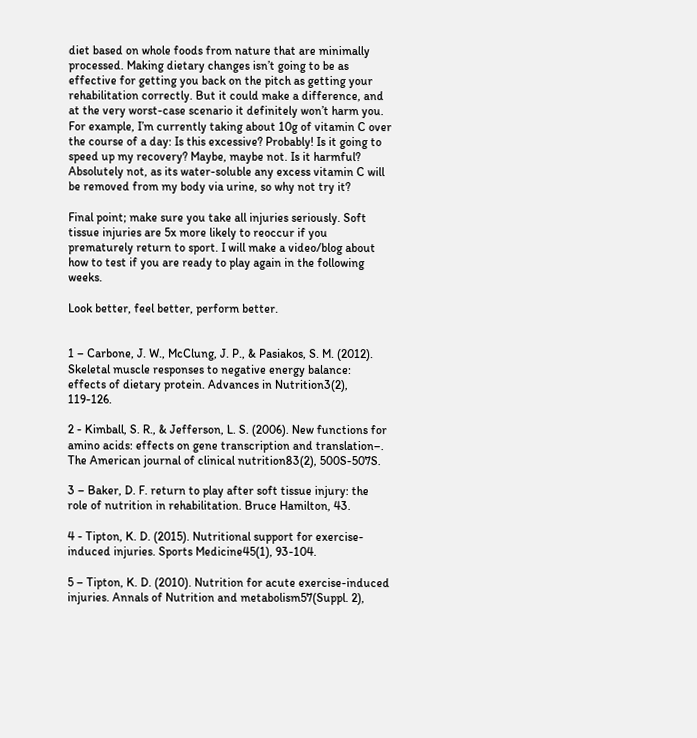diet based on whole foods from nature that are minimally processed. Making dietary changes isn’t going to be as effective for getting you back on the pitch as getting your rehabilitation correctly. But it could make a difference, and at the very worst-case scenario it definitely won’t harm you. For example, I’m currently taking about 10g of vitamin C over the course of a day: Is this excessive? Probably! Is it going to speed up my recovery? Maybe, maybe not. Is it harmful? Absolutely not, as its water-soluble any excess vitamin C will be removed from my body via urine, so why not try it?

Final point; make sure you take all injuries seriously. Soft tissue injuries are 5x more likely to reoccur if you prematurely return to sport. I will make a video/blog about how to test if you are ready to play again in the following weeks.

Look better, feel better, perform better.


1 – Carbone, J. W., McClung, J. P., & Pasiakos, S. M. (2012). Skeletal muscle responses to negative energy balance: effects of dietary protein. Advances in Nutrition3(2), 119-126.

2 - Kimball, S. R., & Jefferson, L. S. (2006). New functions for amino acids: effects on gene transcription and translation–. The American journal of clinical nutrition83(2), 500S-507S.

3 – Baker, D. F. return to play after soft tissue injury: the role of nutrition in rehabilitation. Bruce Hamilton, 43.

4 - Tipton, K. D. (2015). Nutritional support for exercise-induced injuries. Sports Medicine45(1), 93-104.

5 – Tipton, K. D. (2010). Nutrition for acute exercise-induced injuries. Annals of Nutrition and metabolism57(Suppl. 2),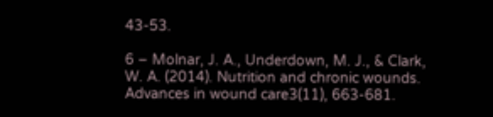43-53.

6 – Molnar, J. A., Underdown, M. J., & Clark, W. A. (2014). Nutrition and chronic wounds. Advances in wound care3(11), 663-681.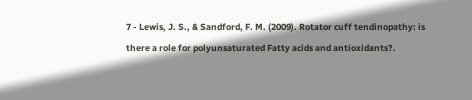7 - Lewis, J. S., & Sandford, F. M. (2009). Rotator cuff tendinopathy: is there a role for polyunsaturated Fatty acids and antioxidants?.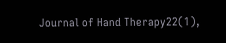Journal of Hand Therapy22(1),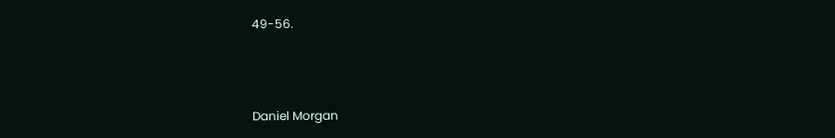49-56.



Daniel Morgan